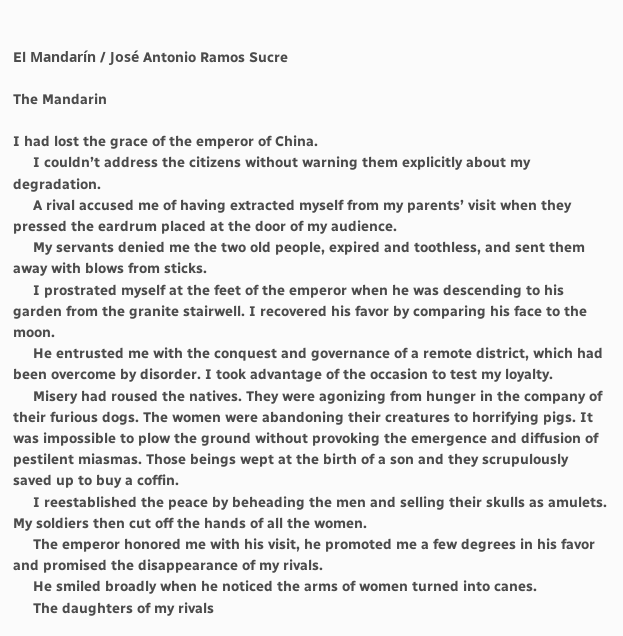El Mandarín / José Antonio Ramos Sucre

The Mandarin

I had lost the grace of the emperor of China.
     I couldn’t address the citizens without warning them explicitly about my degradation.
     A rival accused me of having extracted myself from my parents’ visit when they pressed the eardrum placed at the door of my audience.
     My servants denied me the two old people, expired and toothless, and sent them away with blows from sticks.
     I prostrated myself at the feet of the emperor when he was descending to his garden from the granite stairwell. I recovered his favor by comparing his face to the moon.
     He entrusted me with the conquest and governance of a remote district, which had been overcome by disorder. I took advantage of the occasion to test my loyalty.
     Misery had roused the natives. They were agonizing from hunger in the company of their furious dogs. The women were abandoning their creatures to horrifying pigs. It was impossible to plow the ground without provoking the emergence and diffusion of pestilent miasmas. Those beings wept at the birth of a son and they scrupulously saved up to buy a coffin.
     I reestablished the peace by beheading the men and selling their skulls as amulets. My soldiers then cut off the hands of all the women.
     The emperor honored me with his visit, he promoted me a few degrees in his favor and promised the disappearance of my rivals.
     He smiled broadly when he noticed the arms of women turned into canes.
     The daughters of my rivals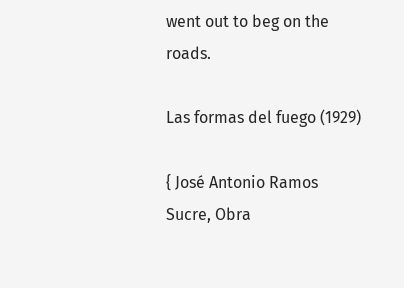went out to beg on the roads.

Las formas del fuego (1929)

{ José Antonio Ramos Sucre, Obra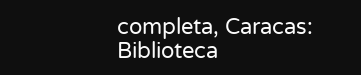completa, Caracas: Biblioteca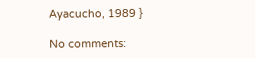Ayacucho, 1989 }

No comments: